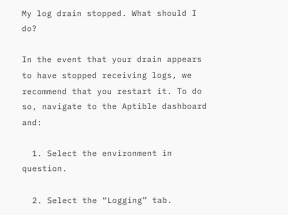My log drain stopped. What should I do?

In the event that your drain appears to have stopped receiving logs, we recommend that you restart it. To do so, navigate to the Aptible dashboard and:

  1. Select the environment in question.

  2. Select the “Logging” tab.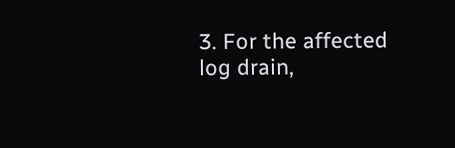3. For the affected log drain,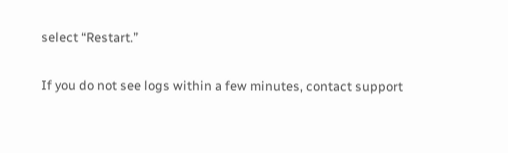select “Restart.”

If you do not see logs within a few minutes, contact support